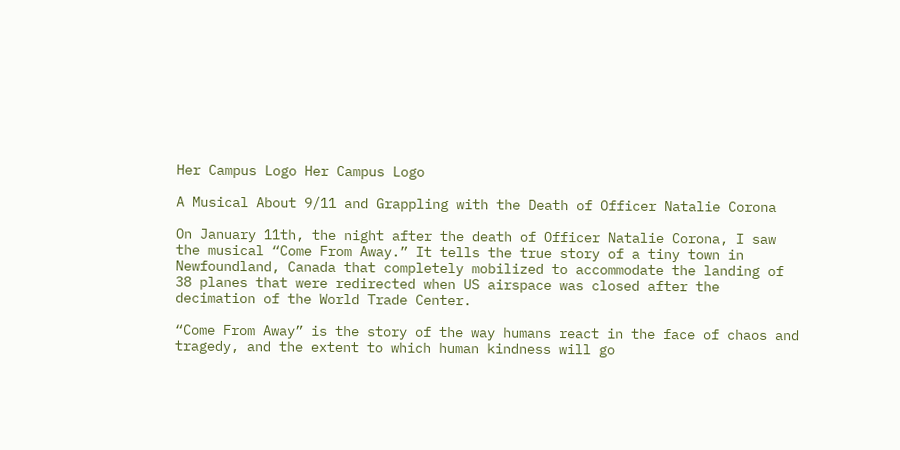Her Campus Logo Her Campus Logo

A Musical About 9/11 and Grappling with the Death of Officer Natalie Corona

On January 11th, the night after the death of Officer Natalie Corona, I saw the musical “Come From Away.” It tells the true story of a tiny town in Newfoundland, Canada that completely mobilized to accommodate the landing of 38 planes that were redirected when US airspace was closed after the decimation of the World Trade Center.

“Come From Away” is the story of the way humans react in the face of chaos and tragedy, and the extent to which human kindness will go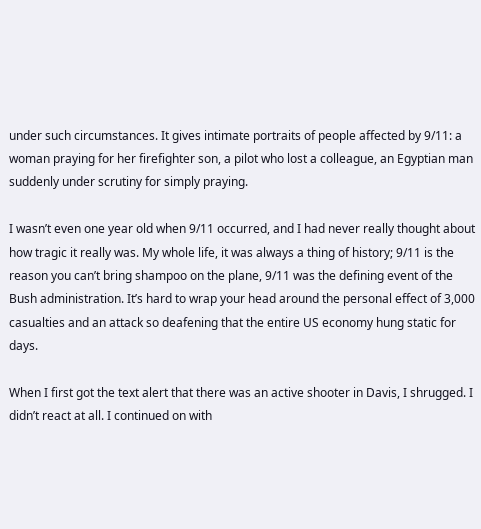under such circumstances. It gives intimate portraits of people affected by 9/11: a woman praying for her firefighter son, a pilot who lost a colleague, an Egyptian man suddenly under scrutiny for simply praying.

I wasn’t even one year old when 9/11 occurred, and I had never really thought about how tragic it really was. My whole life, it was always a thing of history; 9/11 is the reason you can’t bring shampoo on the plane, 9/11 was the defining event of the Bush administration. It’s hard to wrap your head around the personal effect of 3,000 casualties and an attack so deafening that the entire US economy hung static for days.

When I first got the text alert that there was an active shooter in Davis, I shrugged. I didn’t react at all. I continued on with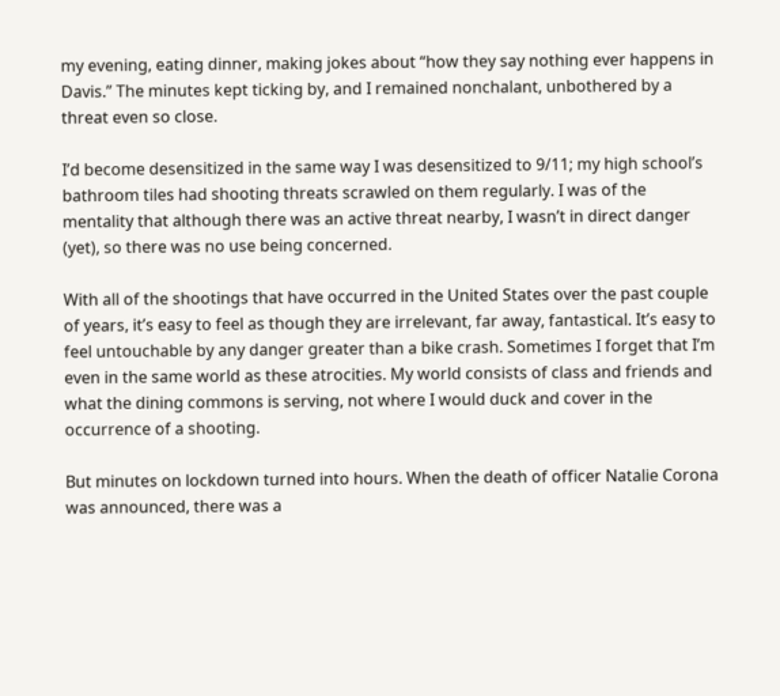my evening, eating dinner, making jokes about “how they say nothing ever happens in Davis.” The minutes kept ticking by, and I remained nonchalant, unbothered by a threat even so close.

I’d become desensitized in the same way I was desensitized to 9/11; my high school’s bathroom tiles had shooting threats scrawled on them regularly. I was of the mentality that although there was an active threat nearby, I wasn’t in direct danger (yet), so there was no use being concerned.

With all of the shootings that have occurred in the United States over the past couple of years, it’s easy to feel as though they are irrelevant, far away, fantastical. It’s easy to feel untouchable by any danger greater than a bike crash. Sometimes I forget that I’m even in the same world as these atrocities. My world consists of class and friends and what the dining commons is serving, not where I would duck and cover in the occurrence of a shooting.

But minutes on lockdown turned into hours. When the death of officer Natalie Corona was announced, there was a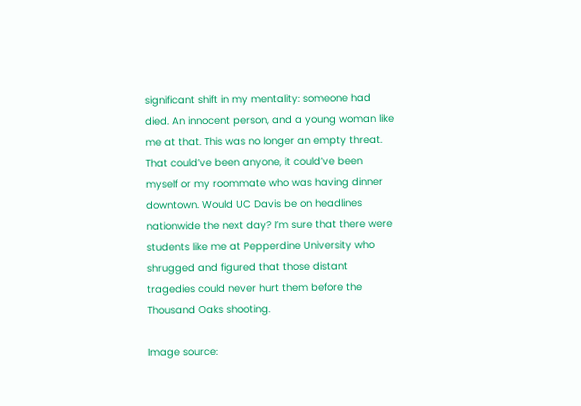significant shift in my mentality: someone had died. An innocent person, and a young woman like me at that. This was no longer an empty threat. That could’ve been anyone, it could’ve been myself or my roommate who was having dinner downtown. Would UC Davis be on headlines nationwide the next day? I’m sure that there were students like me at Pepperdine University who shrugged and figured that those distant tragedies could never hurt them before the Thousand Oaks shooting.

Image source: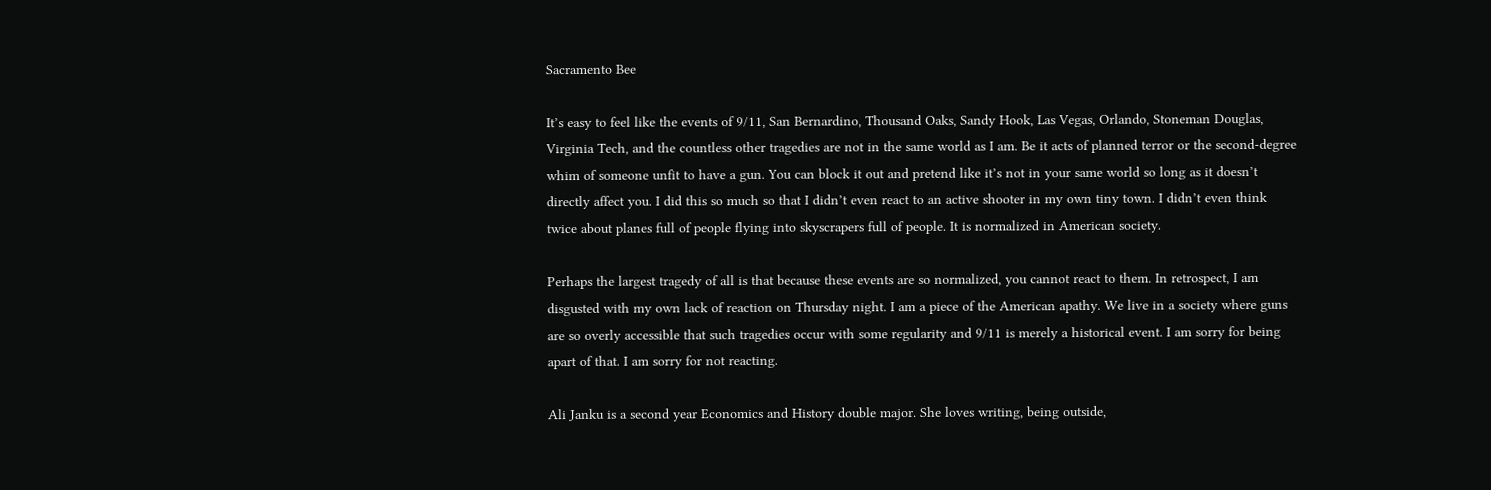Sacramento Bee

It’s easy to feel like the events of 9/11, San Bernardino, Thousand Oaks, Sandy Hook, Las Vegas, Orlando, Stoneman Douglas, Virginia Tech, and the countless other tragedies are not in the same world as I am. Be it acts of planned terror or the second-degree whim of someone unfit to have a gun. You can block it out and pretend like it’s not in your same world so long as it doesn’t directly affect you. I did this so much so that I didn’t even react to an active shooter in my own tiny town. I didn’t even think twice about planes full of people flying into skyscrapers full of people. It is normalized in American society.

Perhaps the largest tragedy of all is that because these events are so normalized, you cannot react to them. In retrospect, I am disgusted with my own lack of reaction on Thursday night. I am a piece of the American apathy. We live in a society where guns are so overly accessible that such tragedies occur with some regularity and 9/11 is merely a historical event. I am sorry for being apart of that. I am sorry for not reacting.

Ali Janku is a second year Economics and History double major. She loves writing, being outside,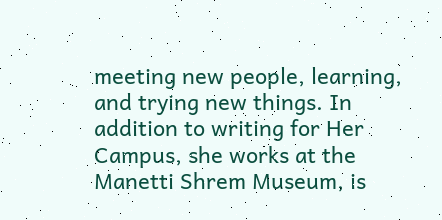meeting new people, learning, and trying new things. In addition to writing for Her Campus, she works at the Manetti Shrem Museum, is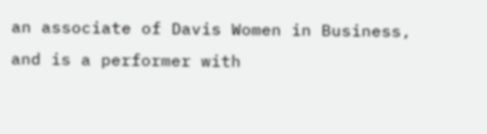an associate of Davis Women in Business, and is a performer with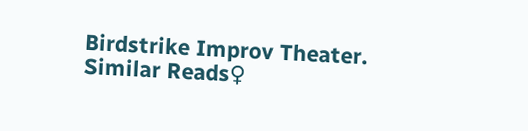Birdstrike Improv Theater.
Similar Reads♀